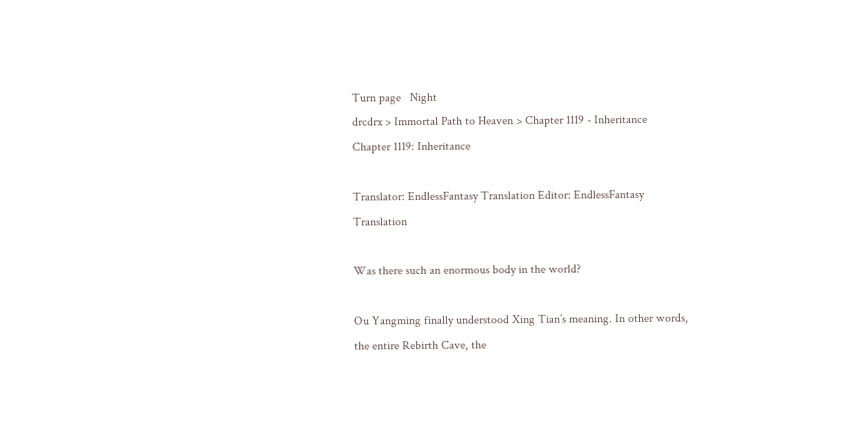Turn page   Night
drcdrx > Immortal Path to Heaven > Chapter 1119 - Inheritance
Chapter 1119: Inheritance

Translator: EndlessFantasy Translation Editor: EndlessFantasy Translation

Was there such an enormous body in the world?

Ou Yangming finally understood Xing Tian’s meaning. In other words, the entire Rebirth Cave, the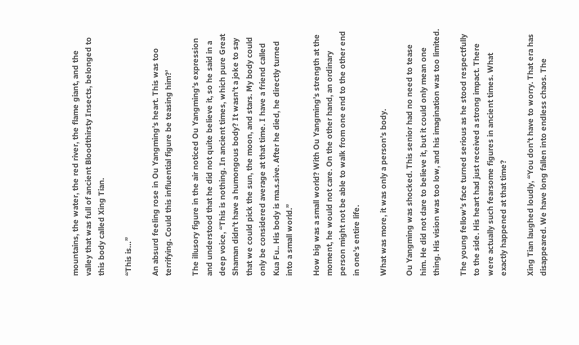mountains, the water, the red river, the flame giant, and the valley that was full of ancient Bloodthirsty Insects, belonged to this body called Xing Tian.

“This is…”

An absurd feeling rose in Ou Yangming’s heart. This was too terrifying. Could this influential figure be teasing him?’

The illusory figure in the air noticed Ou Yangming’s expression and understood that he did not quite believe it, so he said in a deep voice, “This is nothing. In ancient times, which pure Great Shaman didn’t have a humongous body? It wasn’t a joke to say that we could pick the sun, the moon, and stars. My body could only be considered average at that time. I have a friend called Kua Fu.. His body is ma.s.sive. After he died, he directly turned into a small world.”

How big was a small world? With Ou Yangming’s strength at the moment, he would not care. On the other hand, an ordinary person might not be able to walk from one end to the other end in one’s entire life.

What was more, it was only a person’s body.

Ou Yangming was shocked. This senior had no need to tease him. He did not dare to believe it, but it could only mean one thing. His vision was too low, and his imagination was too limited.

The young fellow’s face turned serious as he stood respectfully to the side. His heart had just received a strong impact. There were actually such fearsome figures in ancient times. What exactly happened at that time?

Xing Tian laughed loudly, “You don’t have to worry. That era has disappeared. We have long fallen into endless chaos. The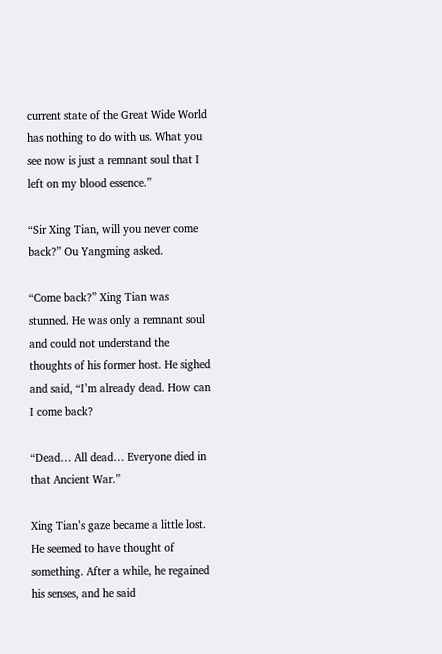current state of the Great Wide World has nothing to do with us. What you see now is just a remnant soul that I left on my blood essence.”

“Sir Xing Tian, will you never come back?” Ou Yangming asked.

“Come back?” Xing Tian was stunned. He was only a remnant soul and could not understand the thoughts of his former host. He sighed and said, “I’m already dead. How can I come back?

“Dead… All dead… Everyone died in that Ancient War.”

Xing Tian’s gaze became a little lost. He seemed to have thought of something. After a while, he regained his senses, and he said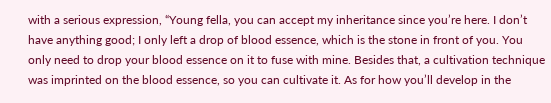with a serious expression, “Young fella, you can accept my inheritance since you’re here. I don’t have anything good; I only left a drop of blood essence, which is the stone in front of you. You only need to drop your blood essence on it to fuse with mine. Besides that, a cultivation technique was imprinted on the blood essence, so you can cultivate it. As for how you’ll develop in the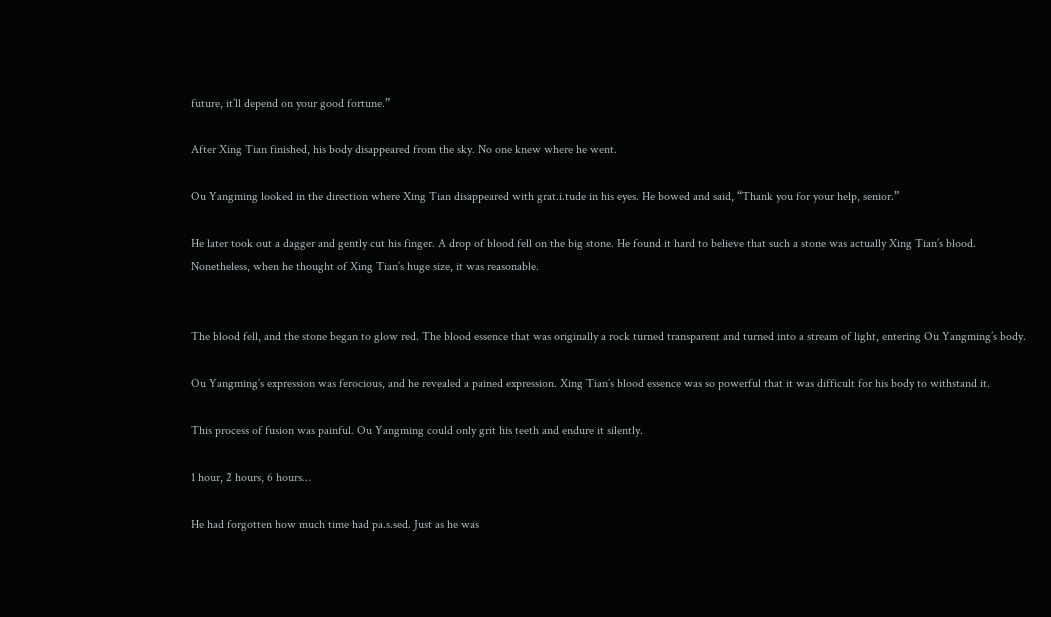future, it’ll depend on your good fortune.”

After Xing Tian finished, his body disappeared from the sky. No one knew where he went.

Ou Yangming looked in the direction where Xing Tian disappeared with grat.i.tude in his eyes. He bowed and said, “Thank you for your help, senior.”

He later took out a dagger and gently cut his finger. A drop of blood fell on the big stone. He found it hard to believe that such a stone was actually Xing Tian’s blood. Nonetheless, when he thought of Xing Tian’s huge size, it was reasonable.


The blood fell, and the stone began to glow red. The blood essence that was originally a rock turned transparent and turned into a stream of light, entering Ou Yangming’s body.

Ou Yangming’s expression was ferocious, and he revealed a pained expression. Xing Tian’s blood essence was so powerful that it was difficult for his body to withstand it.

This process of fusion was painful. Ou Yangming could only grit his teeth and endure it silently.

1 hour, 2 hours, 6 hours…

He had forgotten how much time had pa.s.sed. Just as he was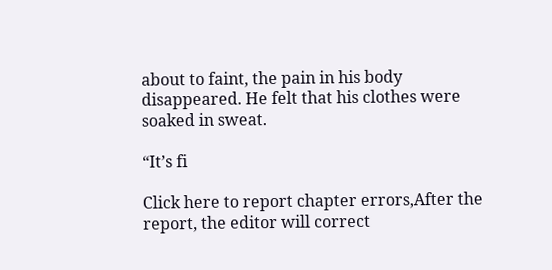about to faint, the pain in his body disappeared. He felt that his clothes were soaked in sweat.

“It’s fi

Click here to report chapter errors,After the report, the editor will correct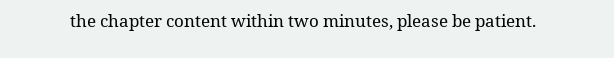the chapter content within two minutes, please be patient.